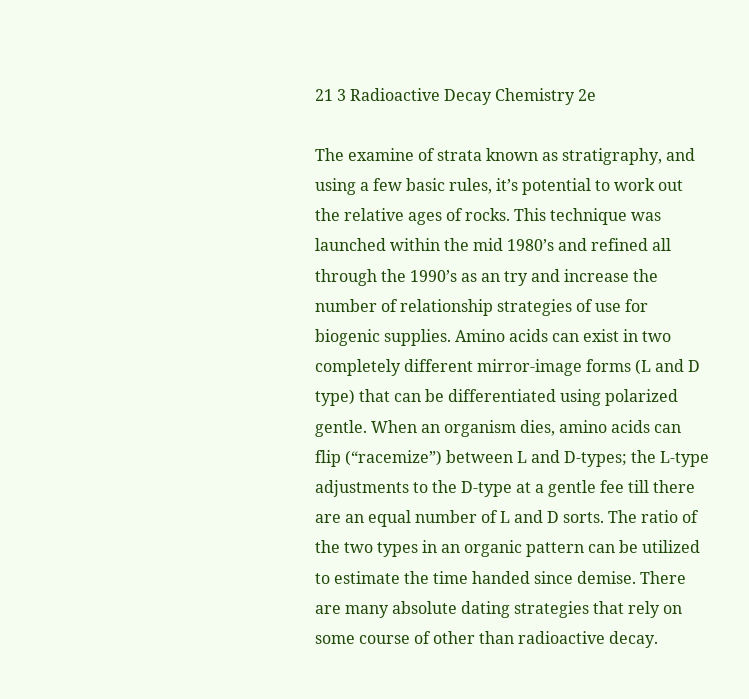21 3 Radioactive Decay Chemistry 2e

The examine of strata known as stratigraphy, and using a few basic rules, it’s potential to work out the relative ages of rocks. This technique was launched within the mid 1980’s and refined all through the 1990’s as an try and increase the number of relationship strategies of use for biogenic supplies. Amino acids can exist in two completely different mirror-image forms (L and D type) that can be differentiated using polarized gentle. When an organism dies, amino acids can flip (“racemize”) between L and D-types; the L-type adjustments to the D-type at a gentle fee till there are an equal number of L and D sorts. The ratio of the two types in an organic pattern can be utilized to estimate the time handed since demise. There are many absolute dating strategies that rely on some course of other than radioactive decay.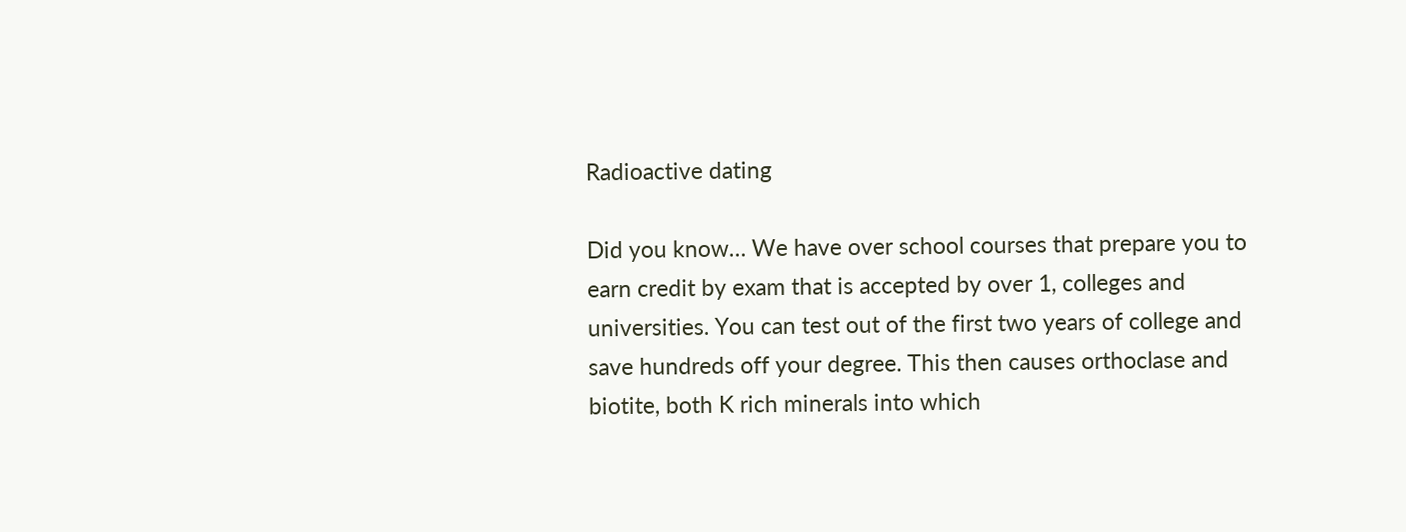Radioactive dating

Did you know… We have over school courses that prepare you to earn credit by exam that is accepted by over 1, colleges and universities. You can test out of the first two years of college and save hundreds off your degree. This then causes orthoclase and biotite, both K rich minerals into which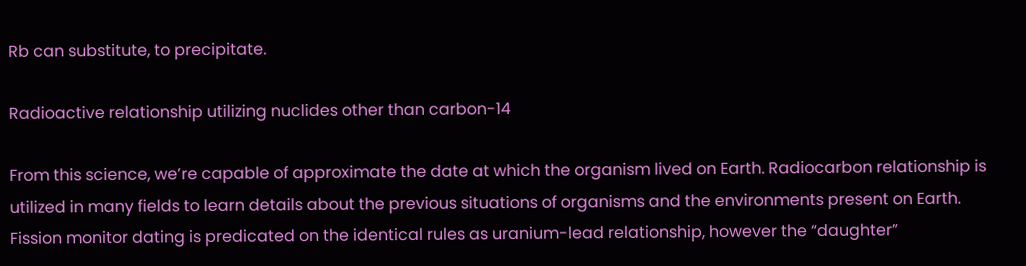Rb can substitute, to precipitate.

Radioactive relationship utilizing nuclides other than carbon-14

From this science, we’re capable of approximate the date at which the organism lived on Earth. Radiocarbon relationship is utilized in many fields to learn details about the previous situations of organisms and the environments present on Earth. Fission monitor dating is predicated on the identical rules as uranium-lead relationship, however the “daughter”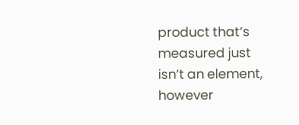product that’s measured just isn’t an element, however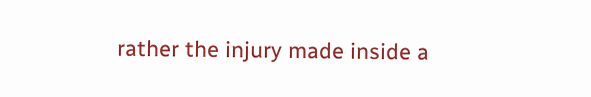rather the injury made inside a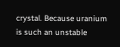crystal. Because uranium is such an unstable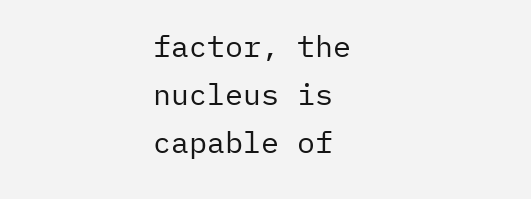factor, the nucleus is capable of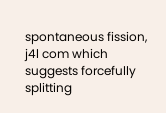spontaneous fission, j4l com which suggests forcefully splitting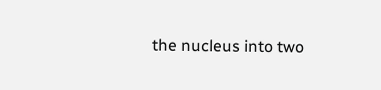the nucleus into two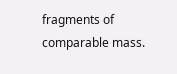fragments of comparable mass.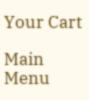Your Cart

Main Menu